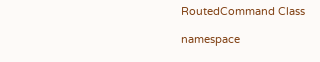RoutedCommand Class

namespace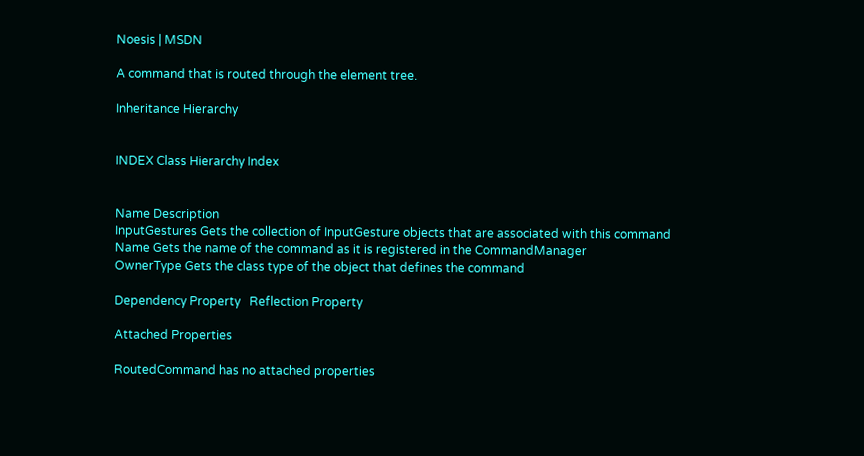Noesis | MSDN

A command that is routed through the element tree.

Inheritance Hierarchy


INDEX Class Hierarchy Index


Name Description
InputGestures Gets the collection of InputGesture objects that are associated with this command
Name Gets the name of the command as it is registered in the CommandManager
OwnerType Gets the class type of the object that defines the command

Dependency Property   Reflection Property

Attached Properties

RoutedCommand has no attached properties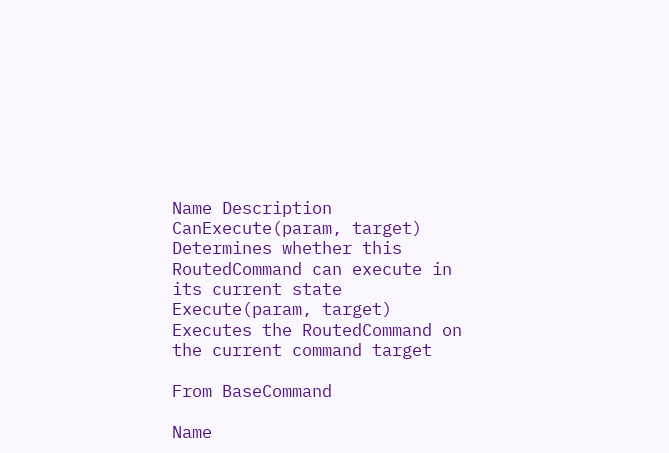Name Description
CanExecute(param, target) Determines whether this RoutedCommand can execute in its current state
Execute(param, target) Executes the RoutedCommand on the current command target

From BaseCommand

Name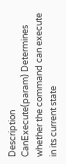Description
CanExecute(param) Determines whether the command can execute in its current state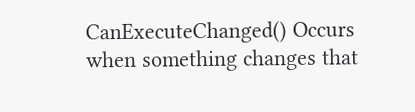CanExecuteChanged() Occurs when something changes that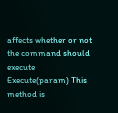affects whether or not the command should execute
Execute(param) This method is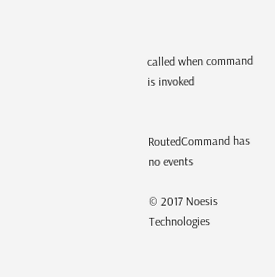called when command is invoked


RoutedCommand has no events

© 2017 Noesis Technologies